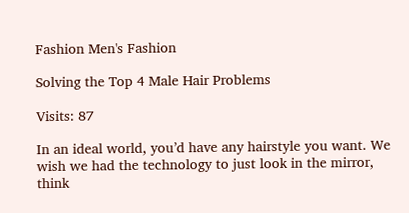Fashion Men's Fashion

Solving the Top 4 Male Hair Problems

Visits: 87

In an ideal world, you’d have any hairstyle you want. We wish we had the technology to just look in the mirror, think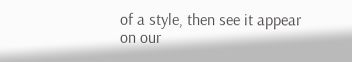of a style, then see it appear on our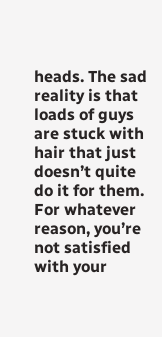heads. The sad reality is that loads of guys are stuck with hair that just doesn’t quite do it for them. For whatever reason, you’re not satisfied with your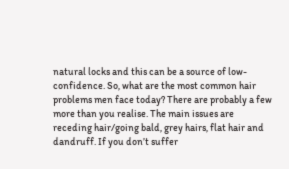natural locks and this can be a source of low-confidence. So, what are the most common hair problems men face today? There are probably a few more than you realise. The main issues are receding hair/going bald, grey hairs, flat hair and dandruff. If you don’t suffer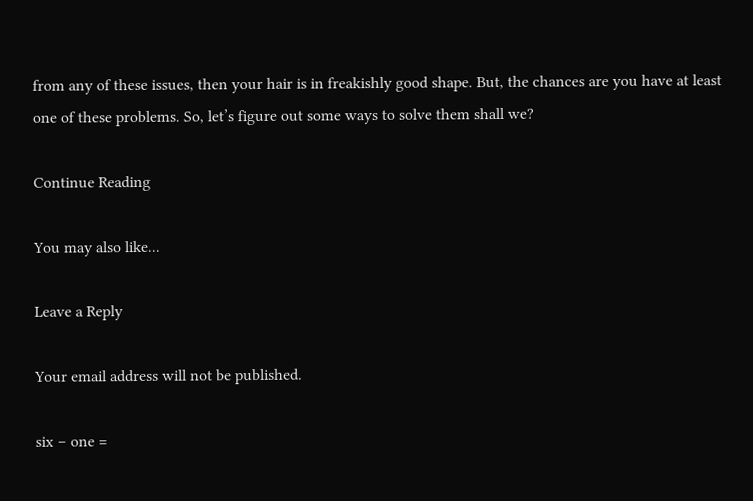from any of these issues, then your hair is in freakishly good shape. But, the chances are you have at least one of these problems. So, let’s figure out some ways to solve them shall we?

Continue Reading

You may also like...

Leave a Reply

Your email address will not be published.

six − one =